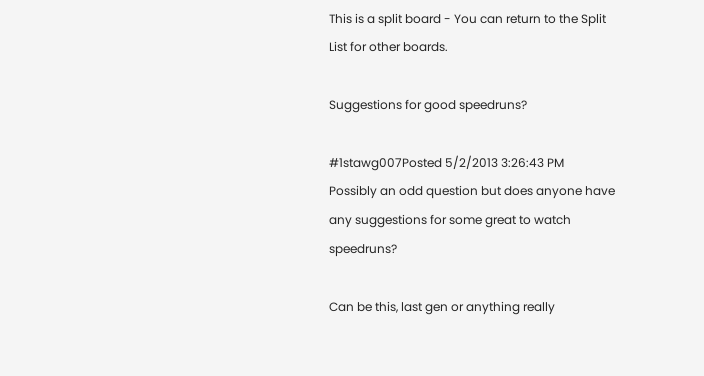This is a split board - You can return to the Split List for other boards.

Suggestions for good speedruns?

#1stawg007Posted 5/2/2013 3:26:43 PM
Possibly an odd question but does anyone have any suggestions for some great to watch speedruns?

Can be this, last gen or anything really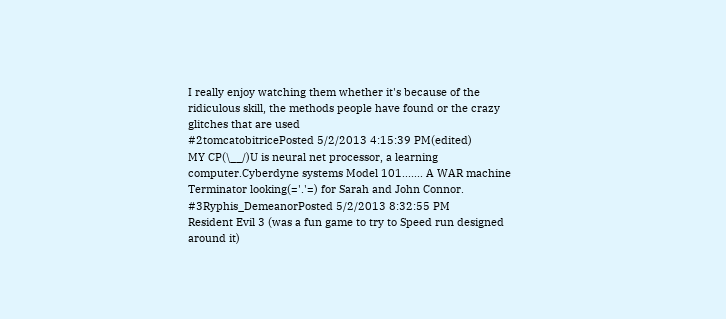I really enjoy watching them whether it's because of the ridiculous skill, the methods people have found or the crazy glitches that are used
#2tomcatobitricePosted 5/2/2013 4:15:39 PM(edited)
MY CP(\__/)U is neural net processor, a learning computer.Cyberdyne systems Model 101....... A WAR machine Terminator looking(='.'=) for Sarah and John Connor.
#3Ryphis_DemeanorPosted 5/2/2013 8:32:55 PM
Resident Evil 3 (was a fun game to try to Speed run designed around it)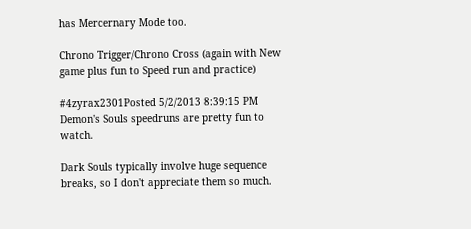has Mercernary Mode too.

Chrono Trigger/Chrono Cross (again with New game plus fun to Speed run and practice)

#4zyrax2301Posted 5/2/2013 8:39:15 PM
Demon's Souls speedruns are pretty fun to watch.

Dark Souls typically involve huge sequence breaks, so I don't appreciate them so much.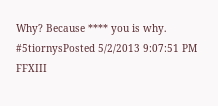Why? Because **** you is why.
#5tiornysPosted 5/2/2013 9:07:51 PM
FFXIII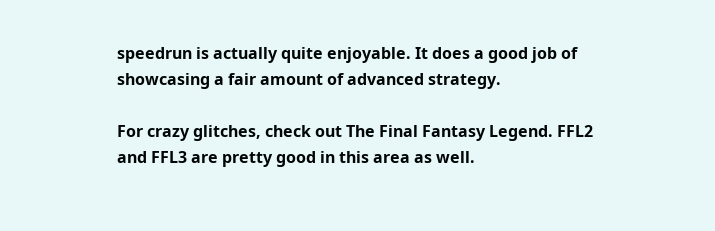speedrun is actually quite enjoyable. It does a good job of showcasing a fair amount of advanced strategy.

For crazy glitches, check out The Final Fantasy Legend. FFL2 and FFL3 are pretty good in this area as well.